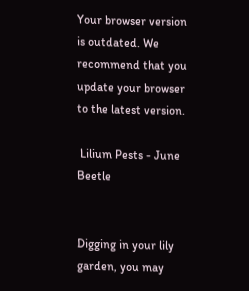Your browser version is outdated. We recommend that you update your browser to the latest version.

 Lilium Pests - June Beetle


Digging in your lily garden, you may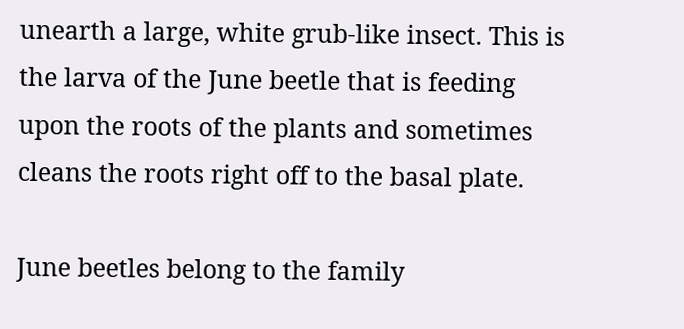unearth a large, white grub‑like insect. This is the larva of the June beetle that is feeding upon the roots of the plants and sometimes cleans the roots right off to the basal plate.

June beetles belong to the family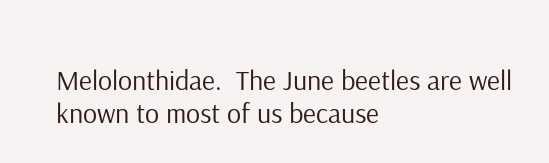Melolonthidae.  The June beetles are well known to most of us because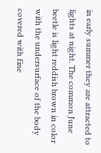in early summer they are attracted to lights at night. The common June beetle is light reddish brown in color with the undersurface of the body covered with fine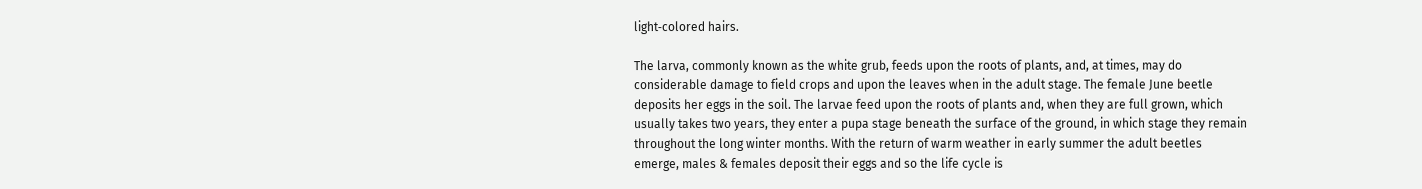light‑colored hairs.

The larva, commonly known as the white grub, feeds upon the roots of plants, and, at times, may do considerable damage to field crops and upon the leaves when in the adult stage. The female June beetle deposits her eggs in the soil. The larvae feed upon the roots of plants and, when they are full grown, which usually takes two years, they enter a pupa stage beneath the surface of the ground, in which stage they remain throughout the long winter months. With the return of warm weather in early summer the adult beetles emerge, males & females deposit their eggs and so the life cycle is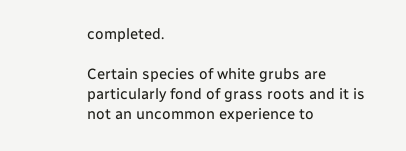completed.

Certain species of white grubs are particularly fond of grass roots and it is not an uncommon experience to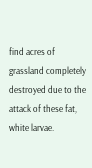find acres of grassland completely destroyed due to the attack of these fat, white larvae.